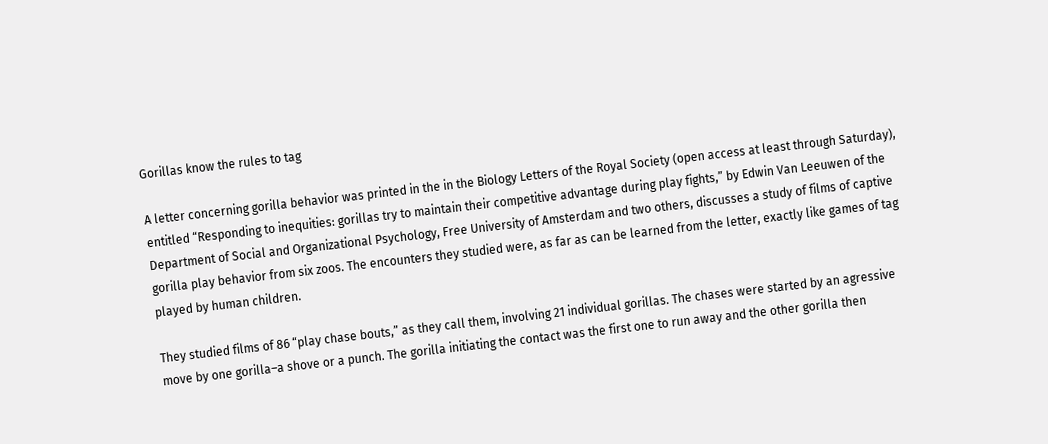Gorillas know the rules to tag

A letter concerning gorilla behavior was printed in the in the Biology Letters of the Royal Society (open access at least through Saturday), entitled “Responding to inequities: gorillas try to maintain their competitive advantage during play fights,” by Edwin Van Leeuwen of the Department of Social and Organizational Psychology, Free University of Amsterdam and two others, discusses a study of films of captive gorilla play behavior from six zoos. The encounters they studied were, as far as can be learned from the letter, exactly like games of tag played by human children.

They studied films of 86 “play chase bouts,” as they call them, involving 21 individual gorillas. The chases were started by an agressive move by one gorilla–a shove or a punch. The gorilla initiating the contact was the first one to run away and the other gorilla then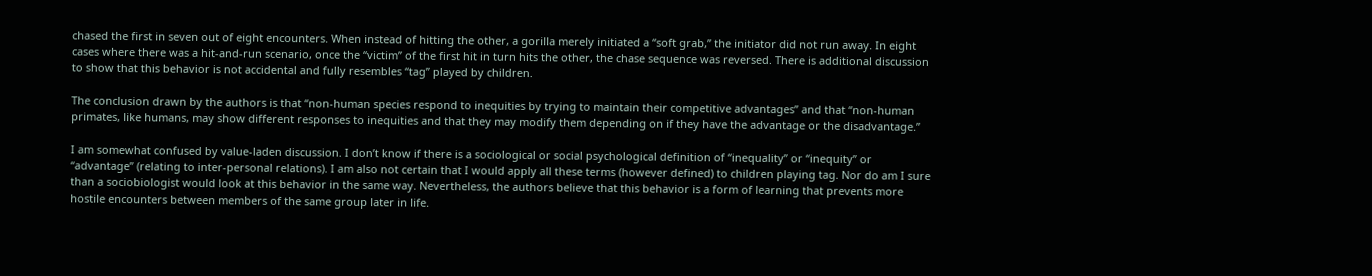chased the first in seven out of eight encounters. When instead of hitting the other, a gorilla merely initiated a “soft grab,” the initiator did not run away. In eight cases where there was a hit-and-run scenario, once the “victim” of the first hit in turn hits the other, the chase sequence was reversed. There is additional discussion to show that this behavior is not accidental and fully resembles “tag” played by children.

The conclusion drawn by the authors is that “non-human species respond to inequities by trying to maintain their competitive advantages” and that “non-human primates, like humans, may show different responses to inequities and that they may modify them depending on if they have the advantage or the disadvantage.”

I am somewhat confused by value-laden discussion. I don’t know if there is a sociological or social psychological definition of “inequality” or “inequity” or “advantage” (relating to inter-personal relations). I am also not certain that I would apply all these terms (however defined) to children playing tag. Nor do am I sure than a sociobiologist would look at this behavior in the same way. Nevertheless, the authors believe that this behavior is a form of learning that prevents more hostile encounters between members of the same group later in life.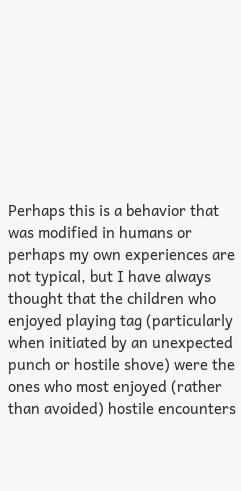Perhaps this is a behavior that was modified in humans or perhaps my own experiences are not typical, but I have always thought that the children who enjoyed playing tag (particularly when initiated by an unexpected punch or hostile shove) were the ones who most enjoyed (rather than avoided) hostile encounters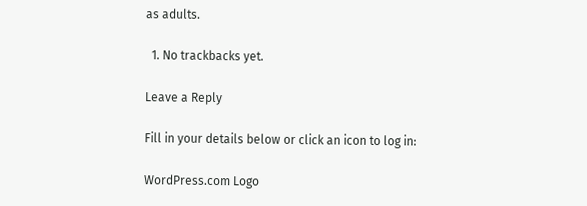as adults.

  1. No trackbacks yet.

Leave a Reply

Fill in your details below or click an icon to log in:

WordPress.com Logo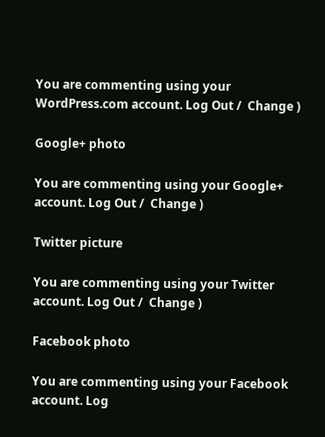You are commenting using your WordPress.com account. Log Out /  Change )

Google+ photo

You are commenting using your Google+ account. Log Out /  Change )

Twitter picture

You are commenting using your Twitter account. Log Out /  Change )

Facebook photo

You are commenting using your Facebook account. Log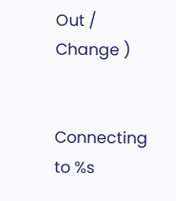Out /  Change )


Connecting to %s